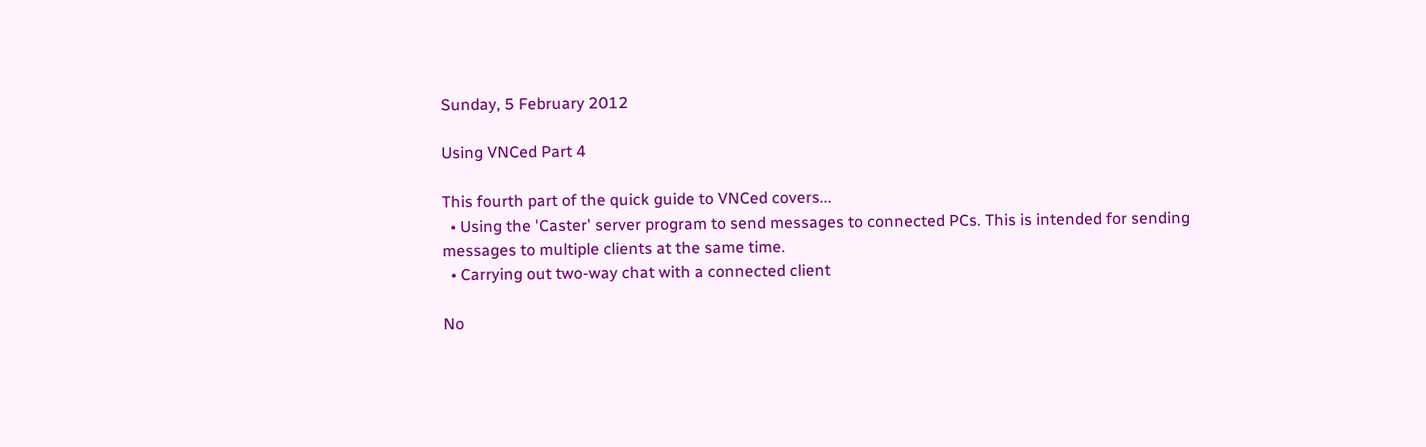Sunday, 5 February 2012

Using VNCed Part 4

This fourth part of the quick guide to VNCed covers...
  • Using the 'Caster' server program to send messages to connected PCs. This is intended for sending messages to multiple clients at the same time.
  • Carrying out two-way chat with a connected client

No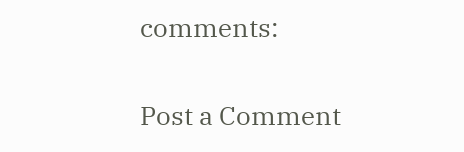comments:

Post a Comment